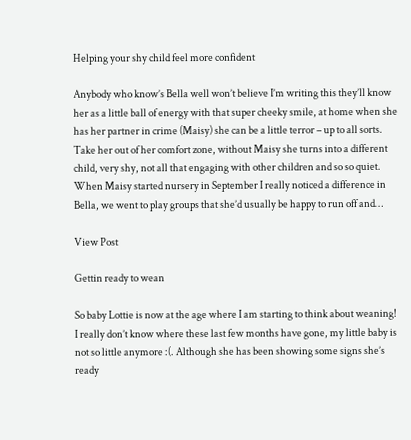Helping your shy child feel more confident

Anybody who know’s Bella well won’t believe I’m writing this they’ll know her as a little ball of energy with that super cheeky smile, at home when she has her partner in crime (Maisy) she can be a little terror – up to all sorts. Take her out of her comfort zone, without Maisy she turns into a different child, very shy, not all that engaging with other children and so so quiet. When Maisy started nursery in September I really noticed a difference in Bella, we went to play groups that she’d usually be happy to run off and…

View Post

Gettin ready to wean

So baby Lottie is now at the age where I am starting to think about weaning! I really don’t know where these last few months have gone, my little baby is not so little anymore :(. Although she has been showing some signs she’s ready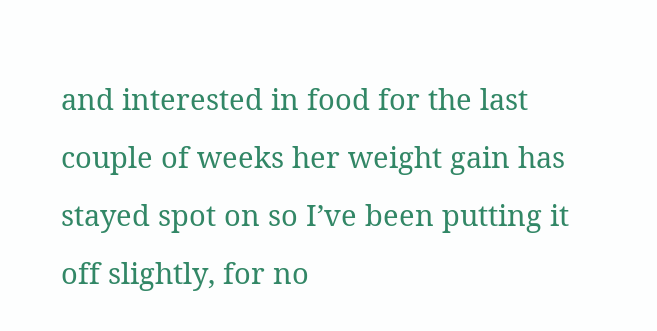and interested in food for the last couple of weeks her weight gain has stayed spot on so I’ve been putting it off slightly, for no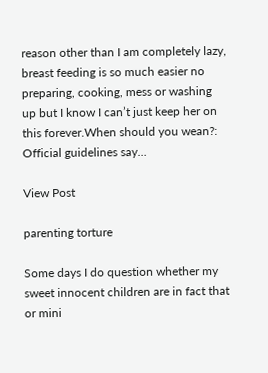reason other than I am completely lazy, breast feeding is so much easier no preparing, cooking, mess or washing up but I know I can’t just keep her on this forever.When should you wean?: Official guidelines say…

View Post

parenting torture

Some days I do question whether my sweet innocent children are in fact that or mini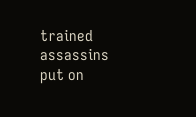trained assassins put on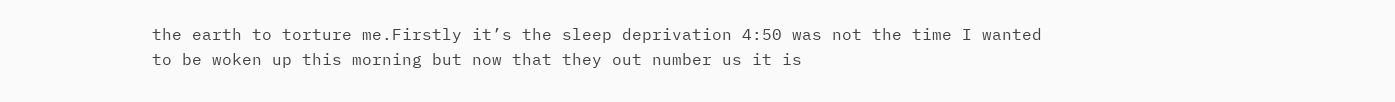the earth to torture me.Firstly it’s the sleep deprivation 4:50 was not the time I wanted to be woken up this morning but now that they out number us it is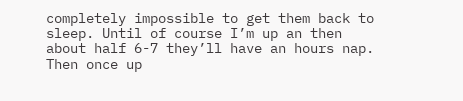completely impossible to get them back to sleep. Until of course I’m up an then about half 6-7 they’ll have an hours nap. Then once up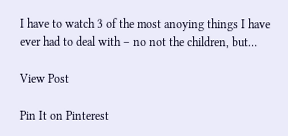I have to watch 3 of the most anoying things I have ever had to deal with – no not the children, but…

View Post

Pin It on Pinterest